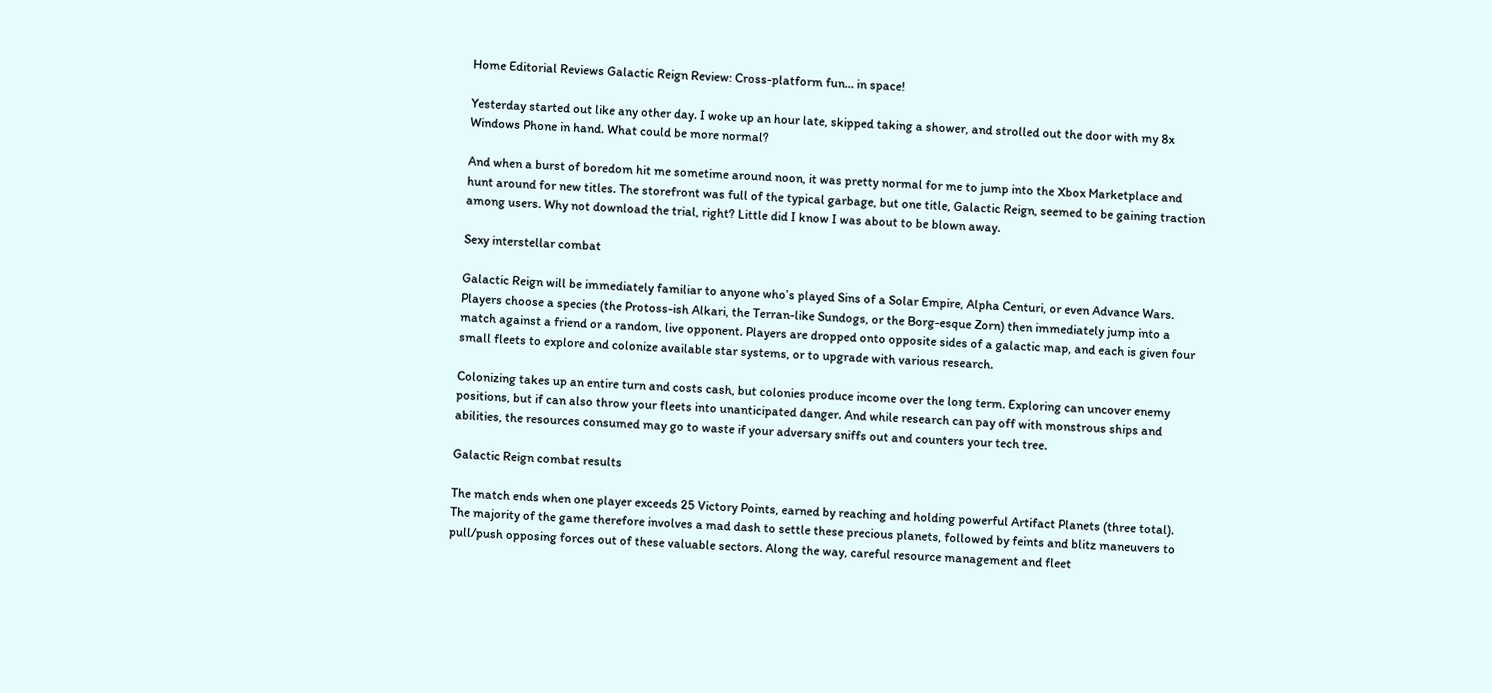Home Editorial Reviews Galactic Reign Review: Cross-platform fun… in space!

Yesterday started out like any other day. I woke up an hour late, skipped taking a shower, and strolled out the door with my 8x Windows Phone in hand. What could be more normal?

And when a burst of boredom hit me sometime around noon, it was pretty normal for me to jump into the Xbox Marketplace and hunt around for new titles. The storefront was full of the typical garbage, but one title, Galactic Reign, seemed to be gaining traction among users. Why not download the trial, right? Little did I know I was about to be blown away.

Sexy interstellar combat

Galactic Reign will be immediately familiar to anyone who’s played Sins of a Solar Empire, Alpha Centuri, or even Advance Wars. Players choose a species (the Protoss-ish Alkari, the Terran-like Sundogs, or the Borg-esque Zorn) then immediately jump into a match against a friend or a random, live opponent. Players are dropped onto opposite sides of a galactic map, and each is given four small fleets to explore and colonize available star systems, or to upgrade with various research.

Colonizing takes up an entire turn and costs cash, but colonies produce income over the long term. Exploring can uncover enemy positions, but if can also throw your fleets into unanticipated danger. And while research can pay off with monstrous ships and abilities, the resources consumed may go to waste if your adversary sniffs out and counters your tech tree.

Galactic Reign combat results

The match ends when one player exceeds 25 Victory Points, earned by reaching and holding powerful Artifact Planets (three total). The majority of the game therefore involves a mad dash to settle these precious planets, followed by feints and blitz maneuvers to pull/push opposing forces out of these valuable sectors. Along the way, careful resource management and fleet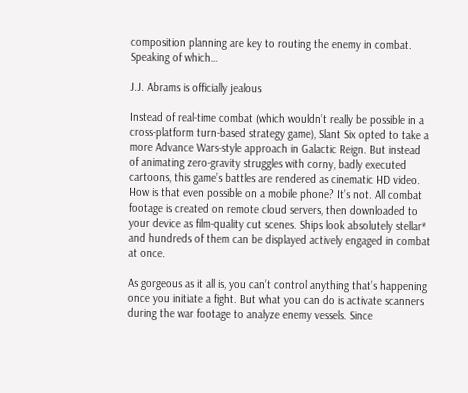composition planning are key to routing the enemy in combat. Speaking of which…

J.J. Abrams is officially jealous

Instead of real-time combat (which wouldn’t really be possible in a cross-platform turn-based strategy game), Slant Six opted to take a more Advance Wars-style approach in Galactic Reign. But instead of animating zero-gravity struggles with corny, badly executed cartoons, this game’s battles are rendered as cinematic HD video. How is that even possible on a mobile phone? It’s not. All combat footage is created on remote cloud servers, then downloaded to your device as film-quality cut scenes. Ships look absolutely stellar* and hundreds of them can be displayed actively engaged in combat at once.

As gorgeous as it all is, you can’t control anything that’s happening once you initiate a fight. But what you can do is activate scanners during the war footage to analyze enemy vessels. Since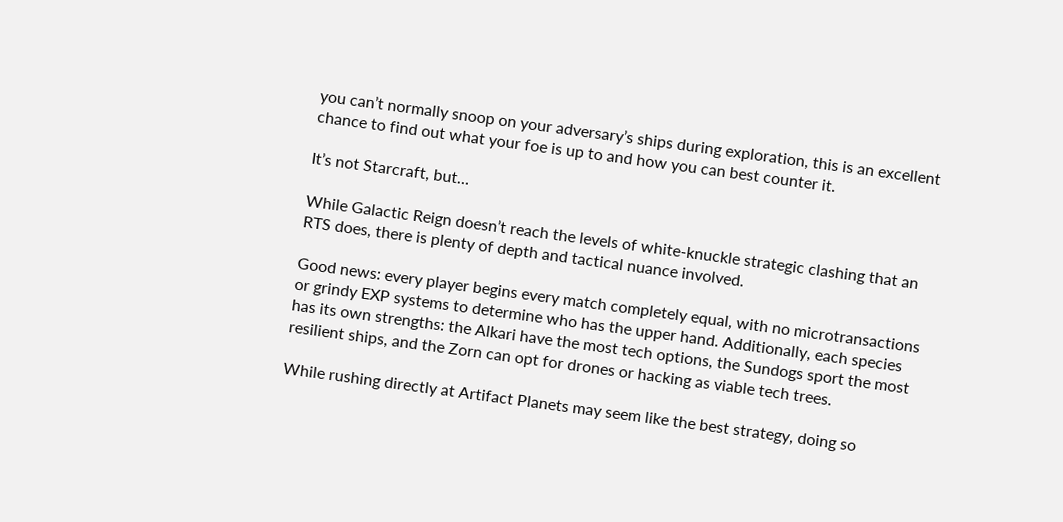you can’t normally snoop on your adversary’s ships during exploration, this is an excellent chance to find out what your foe is up to and how you can best counter it.

It’s not Starcraft, but…

While Galactic Reign doesn’t reach the levels of white-knuckle strategic clashing that an RTS does, there is plenty of depth and tactical nuance involved.

Good news: every player begins every match completely equal, with no microtransactions or grindy EXP systems to determine who has the upper hand. Additionally, each species has its own strengths: the Alkari have the most tech options, the Sundogs sport the most resilient ships, and the Zorn can opt for drones or hacking as viable tech trees.

While rushing directly at Artifact Planets may seem like the best strategy, doing so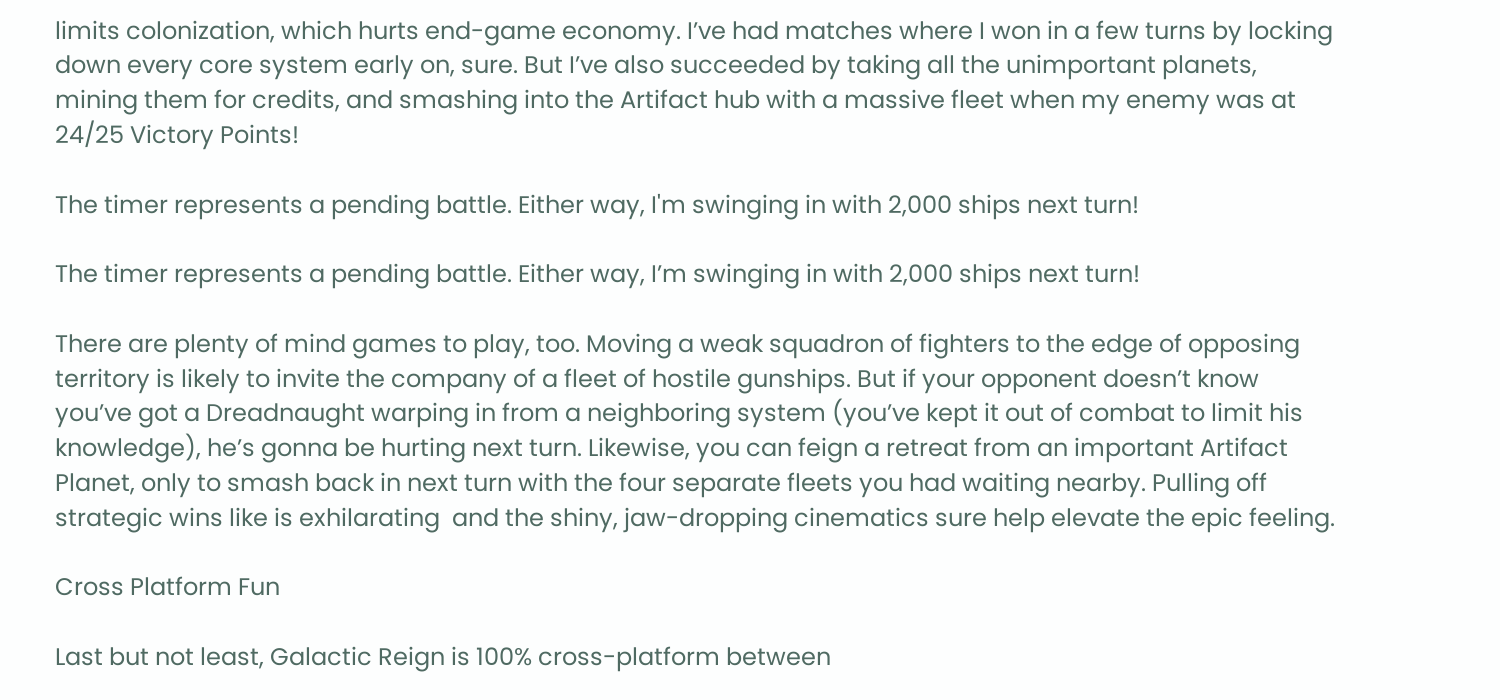limits colonization, which hurts end-game economy. I’ve had matches where I won in a few turns by locking down every core system early on, sure. But I’ve also succeeded by taking all the unimportant planets, mining them for credits, and smashing into the Artifact hub with a massive fleet when my enemy was at 24/25 Victory Points!

The timer represents a pending battle. Either way, I'm swinging in with 2,000 ships next turn!

The timer represents a pending battle. Either way, I’m swinging in with 2,000 ships next turn!

There are plenty of mind games to play, too. Moving a weak squadron of fighters to the edge of opposing territory is likely to invite the company of a fleet of hostile gunships. But if your opponent doesn’t know you’ve got a Dreadnaught warping in from a neighboring system (you’ve kept it out of combat to limit his knowledge), he’s gonna be hurting next turn. Likewise, you can feign a retreat from an important Artifact Planet, only to smash back in next turn with the four separate fleets you had waiting nearby. Pulling off strategic wins like is exhilarating  and the shiny, jaw-dropping cinematics sure help elevate the epic feeling.

Cross Platform Fun

Last but not least, Galactic Reign is 100% cross-platform between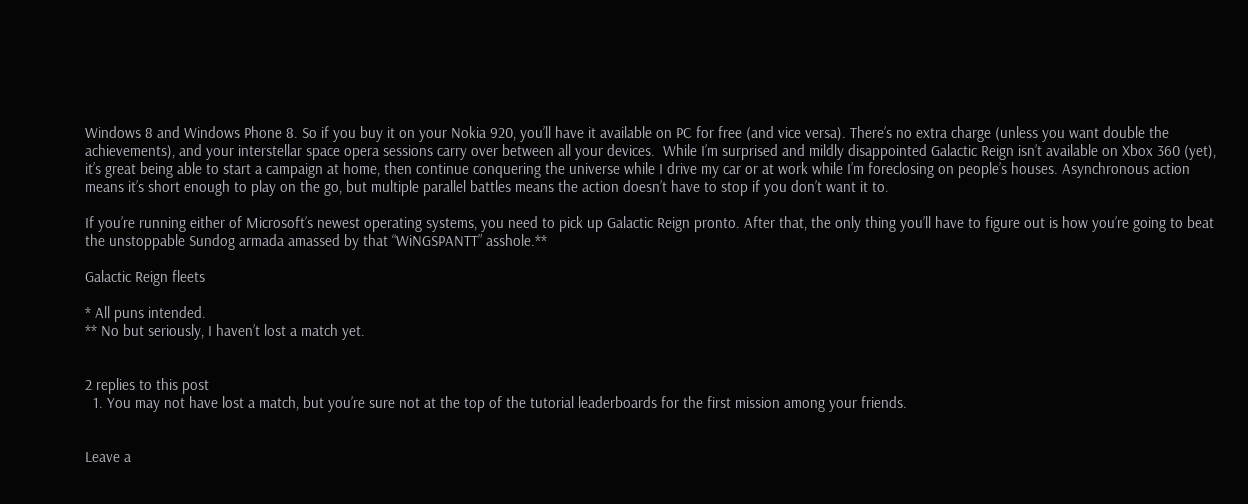Windows 8 and Windows Phone 8. So if you buy it on your Nokia 920, you’ll have it available on PC for free (and vice versa). There’s no extra charge (unless you want double the achievements), and your interstellar space opera sessions carry over between all your devices.  While I’m surprised and mildly disappointed Galactic Reign isn’t available on Xbox 360 (yet), it’s great being able to start a campaign at home, then continue conquering the universe while I drive my car or at work while I’m foreclosing on people’s houses. Asynchronous action means it’s short enough to play on the go, but multiple parallel battles means the action doesn’t have to stop if you don’t want it to.

If you’re running either of Microsoft’s newest operating systems, you need to pick up Galactic Reign pronto. After that, the only thing you’ll have to figure out is how you’re going to beat the unstoppable Sundog armada amassed by that “WiNGSPANTT” asshole.**

Galactic Reign fleets

* All puns intended.
** No but seriously, I haven’t lost a match yet.


2 replies to this post
  1. You may not have lost a match, but you’re sure not at the top of the tutorial leaderboards for the first mission among your friends.


Leave a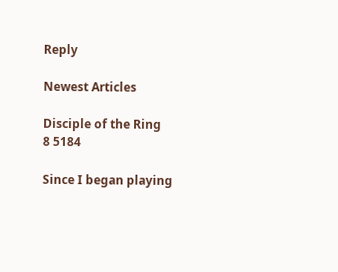Reply

Newest Articles

Disciple of the Ring
8 5184

Since I began playing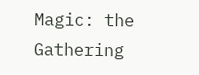Magic: the Gathering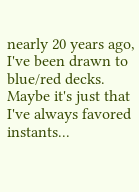nearly 20 years ago, I've been drawn to blue/red decks. Maybe it's just that I've always favored instants...